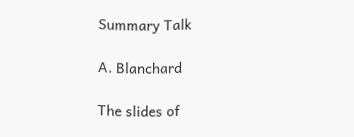Summary Talk

A. Blanchard

The slides of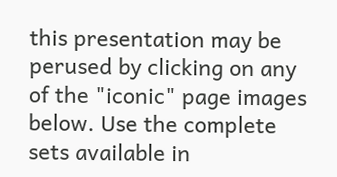this presentation may be perused by clicking on any of the "iconic" page images below. Use the complete sets available in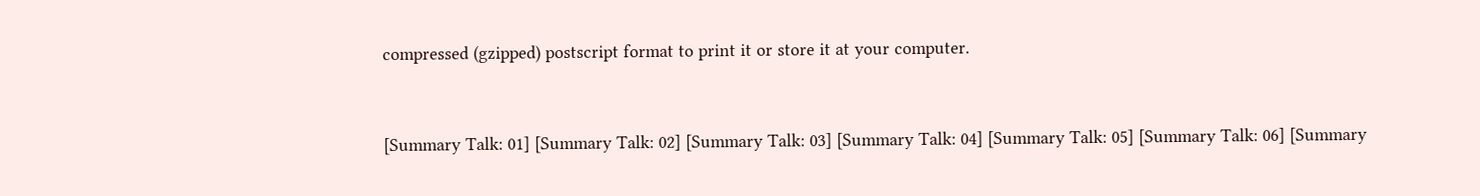compressed (gzipped) postscript format to print it or store it at your computer.


[Summary Talk: 01] [Summary Talk: 02] [Summary Talk: 03] [Summary Talk: 04] [Summary Talk: 05] [Summary Talk: 06] [Summary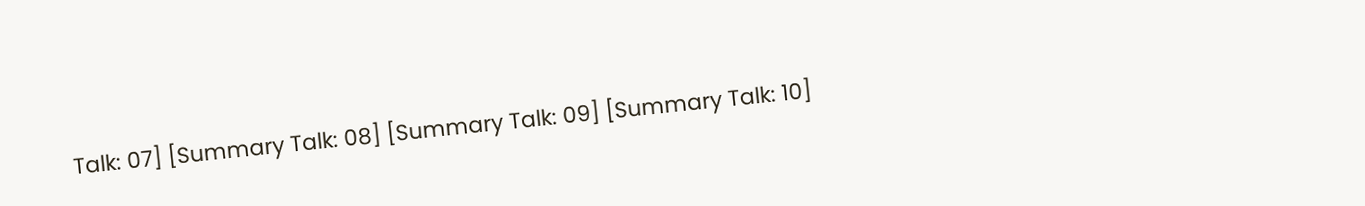Talk: 07] [Summary Talk: 08] [Summary Talk: 09] [Summary Talk: 10]